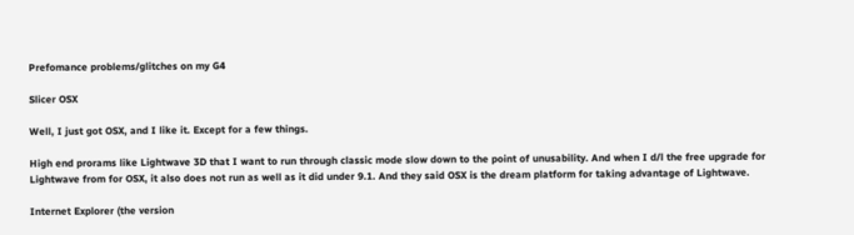Prefomance problems/glitches on my G4

Slicer OSX

Well, I just got OSX, and I like it. Except for a few things.

High end prorams like Lightwave 3D that I want to run through classic mode slow down to the point of unusability. And when I d/l the free upgrade for Lightwave from for OSX, it also does not run as well as it did under 9.1. And they said OSX is the dream platform for taking advantage of Lightwave.

Internet Explorer (the version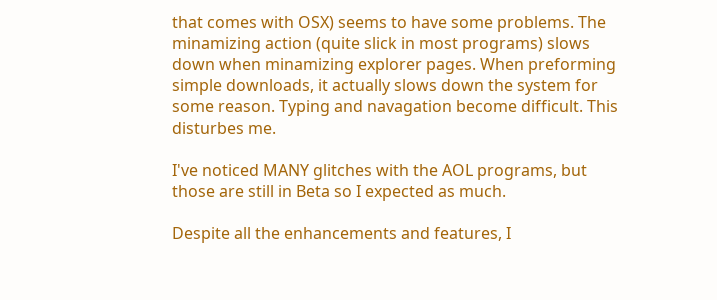that comes with OSX) seems to have some problems. The minamizing action (quite slick in most programs) slows down when minamizing explorer pages. When preforming simple downloads, it actually slows down the system for some reason. Typing and navagation become difficult. This disturbes me.

I've noticed MANY glitches with the AOL programs, but those are still in Beta so I expected as much.

Despite all the enhancements and features, I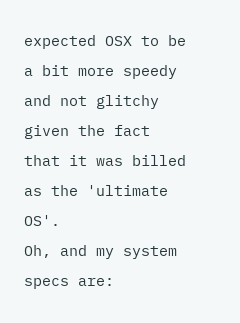expected OSX to be a bit more speedy and not glitchy given the fact that it was billed as the 'ultimate OS'.
Oh, and my system specs are: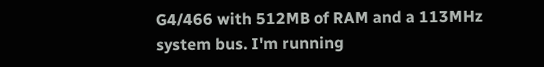G4/466 with 512MB of RAM and a 113MHz system bus. I'm running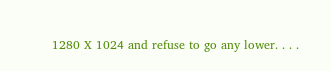1280 X 1024 and refuse to go any lower. . . .